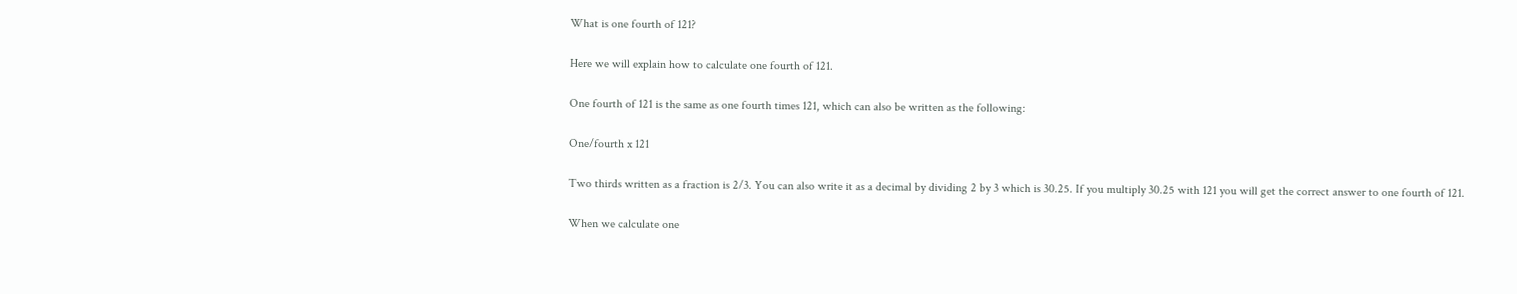What is one fourth of 121?

Here we will explain how to calculate one fourth of 121.

One fourth of 121 is the same as one fourth times 121, which can also be written as the following:

One/fourth x 121

Two thirds written as a fraction is 2/3. You can also write it as a decimal by dividing 2 by 3 which is 30.25. If you multiply 30.25 with 121 you will get the correct answer to one fourth of 121.

When we calculate one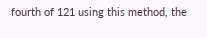fourth of 121 using this method, the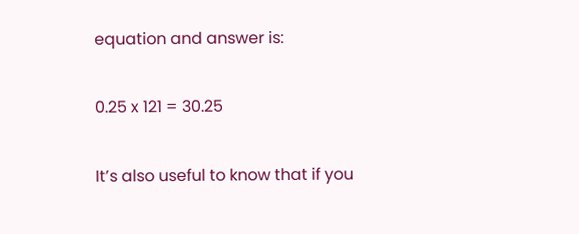equation and answer is:

0.25 x 121 = 30.25

It’s also useful to know that if you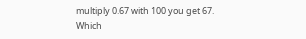multiply 0.67 with 100 you get 67. Which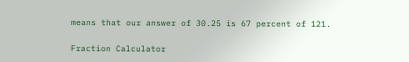means that our answer of 30.25 is 67 percent of 121.

Fraction Calculator